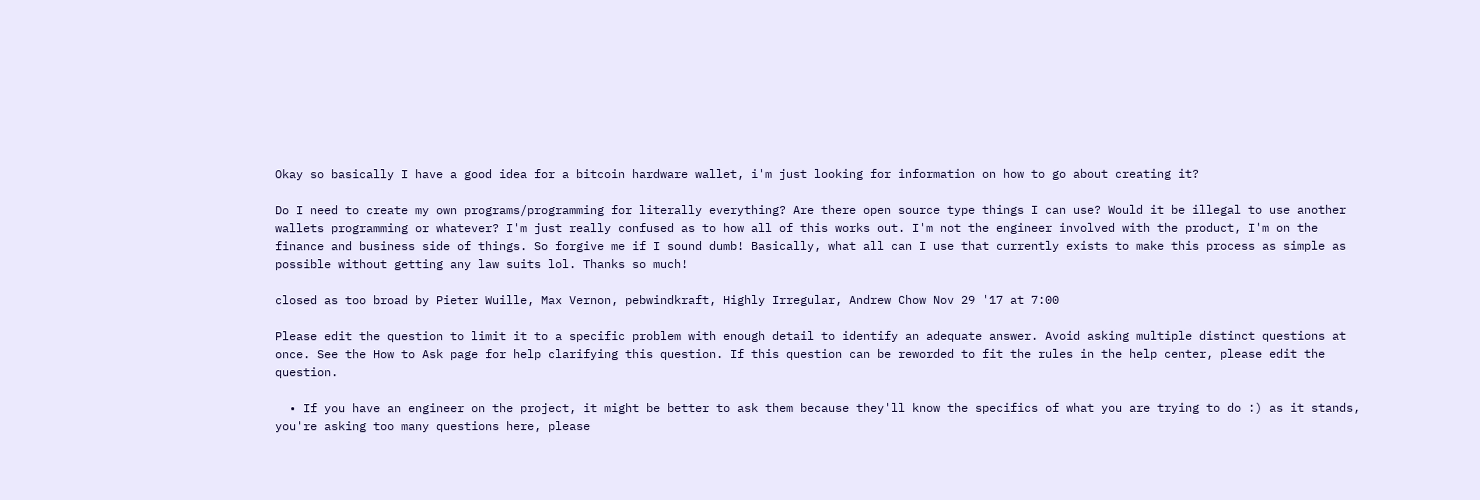Okay so basically I have a good idea for a bitcoin hardware wallet, i'm just looking for information on how to go about creating it?

Do I need to create my own programs/programming for literally everything? Are there open source type things I can use? Would it be illegal to use another wallets programming or whatever? I'm just really confused as to how all of this works out. I'm not the engineer involved with the product, I'm on the finance and business side of things. So forgive me if I sound dumb! Basically, what all can I use that currently exists to make this process as simple as possible without getting any law suits lol. Thanks so much!

closed as too broad by Pieter Wuille, Max Vernon, pebwindkraft, Highly Irregular, Andrew Chow Nov 29 '17 at 7:00

Please edit the question to limit it to a specific problem with enough detail to identify an adequate answer. Avoid asking multiple distinct questions at once. See the How to Ask page for help clarifying this question. If this question can be reworded to fit the rules in the help center, please edit the question.

  • If you have an engineer on the project, it might be better to ask them because they'll know the specifics of what you are trying to do :) as it stands, you're asking too many questions here, please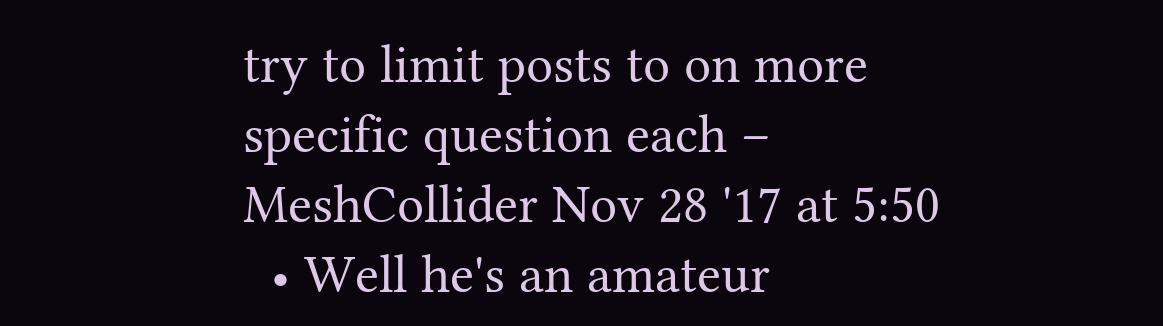try to limit posts to on more specific question each – MeshCollider Nov 28 '17 at 5:50
  • Well he's an amateur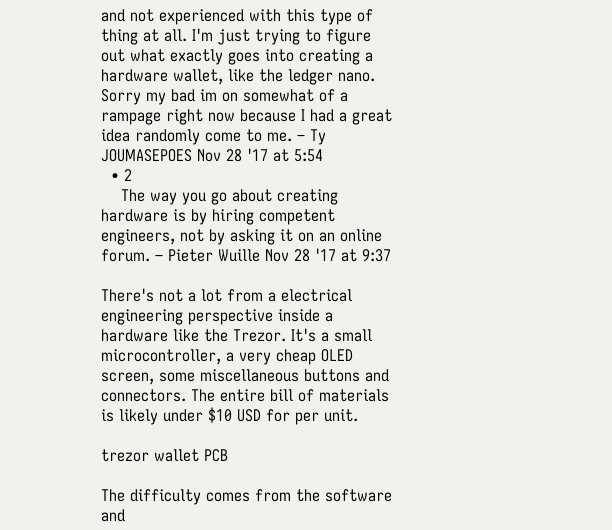and not experienced with this type of thing at all. I'm just trying to figure out what exactly goes into creating a hardware wallet, like the ledger nano. Sorry my bad im on somewhat of a rampage right now because I had a great idea randomly come to me. – Ty JOUMASEPOES Nov 28 '17 at 5:54
  • 2
    The way you go about creating hardware is by hiring competent engineers, not by asking it on an online forum. – Pieter Wuille Nov 28 '17 at 9:37

There's not a lot from a electrical engineering perspective inside a hardware like the Trezor. It's a small microcontroller, a very cheap OLED screen, some miscellaneous buttons and connectors. The entire bill of materials is likely under $10 USD for per unit.

trezor wallet PCB

The difficulty comes from the software and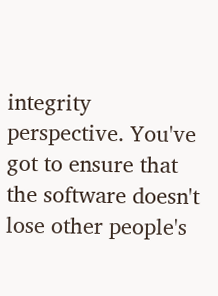integrity perspective. You've got to ensure that the software doesn't lose other people's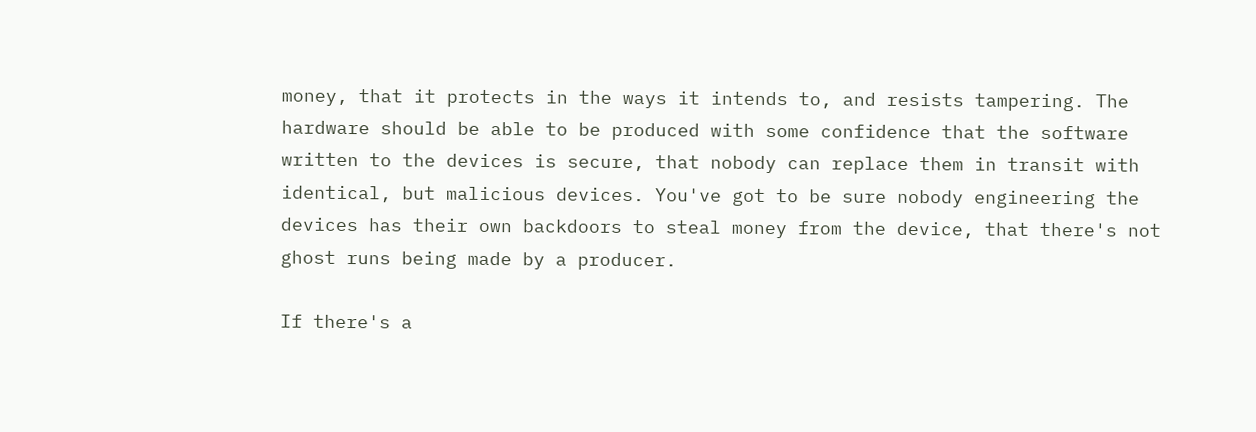money, that it protects in the ways it intends to, and resists tampering. The hardware should be able to be produced with some confidence that the software written to the devices is secure, that nobody can replace them in transit with identical, but malicious devices. You've got to be sure nobody engineering the devices has their own backdoors to steal money from the device, that there's not ghost runs being made by a producer.

If there's a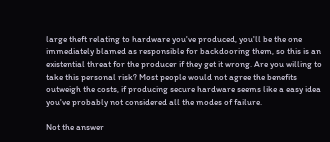large theft relating to hardware you've produced, you'll be the one immediately blamed as responsible for backdooring them, so this is an existential threat for the producer if they get it wrong. Are you willing to take this personal risk? Most people would not agree the benefits outweigh the costs, if producing secure hardware seems like a easy idea you've probably not considered all the modes of failure.

Not the answer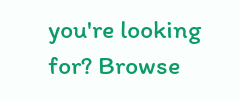you're looking for? Browse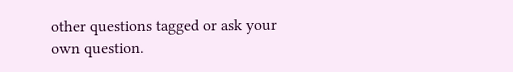other questions tagged or ask your own question.